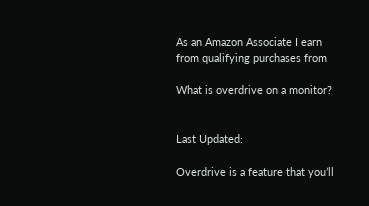As an Amazon Associate I earn from qualifying purchases from

What is overdrive on a monitor?


Last Updated:

Overdrive is a feature that you’ll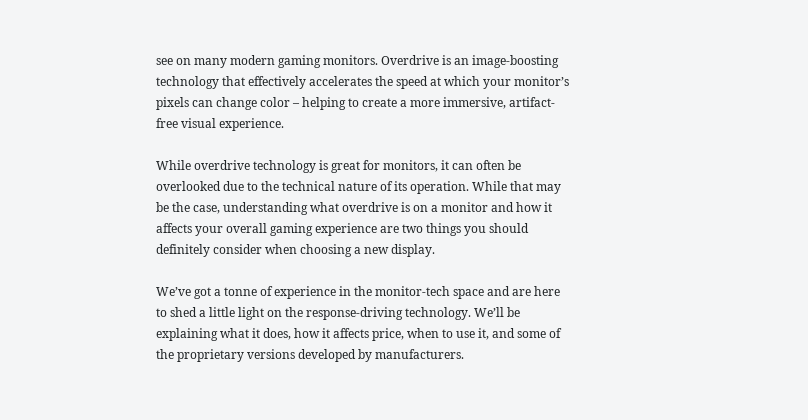see on many modern gaming monitors. Overdrive is an image-boosting technology that effectively accelerates the speed at which your monitor’s pixels can change color – helping to create a more immersive, artifact-free visual experience.

While overdrive technology is great for monitors, it can often be overlooked due to the technical nature of its operation. While that may be the case, understanding what overdrive is on a monitor and how it affects your overall gaming experience are two things you should definitely consider when choosing a new display.

We’ve got a tonne of experience in the monitor-tech space and are here to shed a little light on the response-driving technology. We’ll be explaining what it does, how it affects price, when to use it, and some of the proprietary versions developed by manufacturers.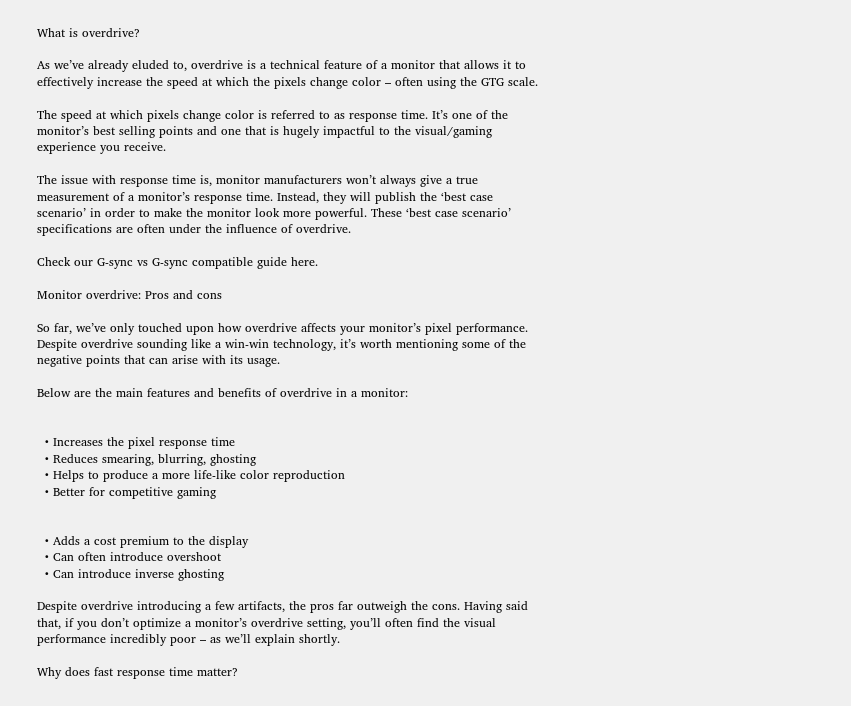What is overdrive?

As we’ve already eluded to, overdrive is a technical feature of a monitor that allows it to effectively increase the speed at which the pixels change color – often using the GTG scale.

The speed at which pixels change color is referred to as response time. It’s one of the monitor’s best selling points and one that is hugely impactful to the visual/gaming experience you receive.

The issue with response time is, monitor manufacturers won’t always give a true measurement of a monitor’s response time. Instead, they will publish the ‘best case scenario’ in order to make the monitor look more powerful. These ‘best case scenario’ specifications are often under the influence of overdrive.

Check our G-sync vs G-sync compatible guide here.

Monitor overdrive: Pros and cons

So far, we’ve only touched upon how overdrive affects your monitor’s pixel performance. Despite overdrive sounding like a win-win technology, it’s worth mentioning some of the negative points that can arise with its usage.

Below are the main features and benefits of overdrive in a monitor:


  • Increases the pixel response time
  • Reduces smearing, blurring, ghosting
  • Helps to produce a more life-like color reproduction
  • Better for competitive gaming


  • Adds a cost premium to the display
  • Can often introduce overshoot
  • Can introduce inverse ghosting

Despite overdrive introducing a few artifacts, the pros far outweigh the cons. Having said that, if you don’t optimize a monitor’s overdrive setting, you’ll often find the visual performance incredibly poor – as we’ll explain shortly.

Why does fast response time matter?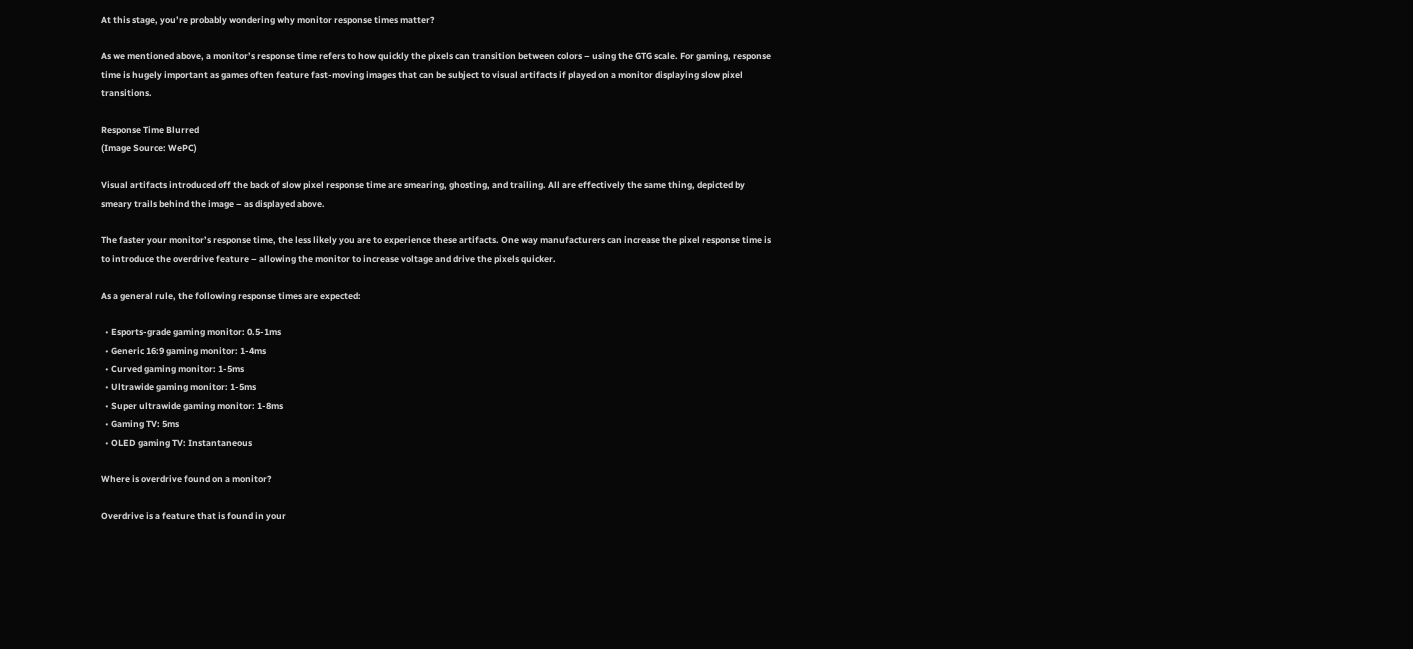At this stage, you’re probably wondering why monitor response times matter?

As we mentioned above, a monitor’s response time refers to how quickly the pixels can transition between colors – using the GTG scale. For gaming, response time is hugely important as games often feature fast-moving images that can be subject to visual artifacts if played on a monitor displaying slow pixel transitions.

Response Time Blurred
(Image Source: WePC)

Visual artifacts introduced off the back of slow pixel response time are smearing, ghosting, and trailing. All are effectively the same thing, depicted by smeary trails behind the image – as displayed above.

The faster your monitor’s response time, the less likely you are to experience these artifacts. One way manufacturers can increase the pixel response time is to introduce the overdrive feature – allowing the monitor to increase voltage and drive the pixels quicker.

As a general rule, the following response times are expected:

  • Esports-grade gaming monitor: 0.5-1ms
  • Generic 16:9 gaming monitor: 1-4ms
  • Curved gaming monitor: 1-5ms
  • Ultrawide gaming monitor: 1-5ms
  • Super ultrawide gaming monitor: 1-8ms
  • Gaming TV: 5ms
  • OLED gaming TV: Instantaneous

Where is overdrive found on a monitor?

Overdrive is a feature that is found in your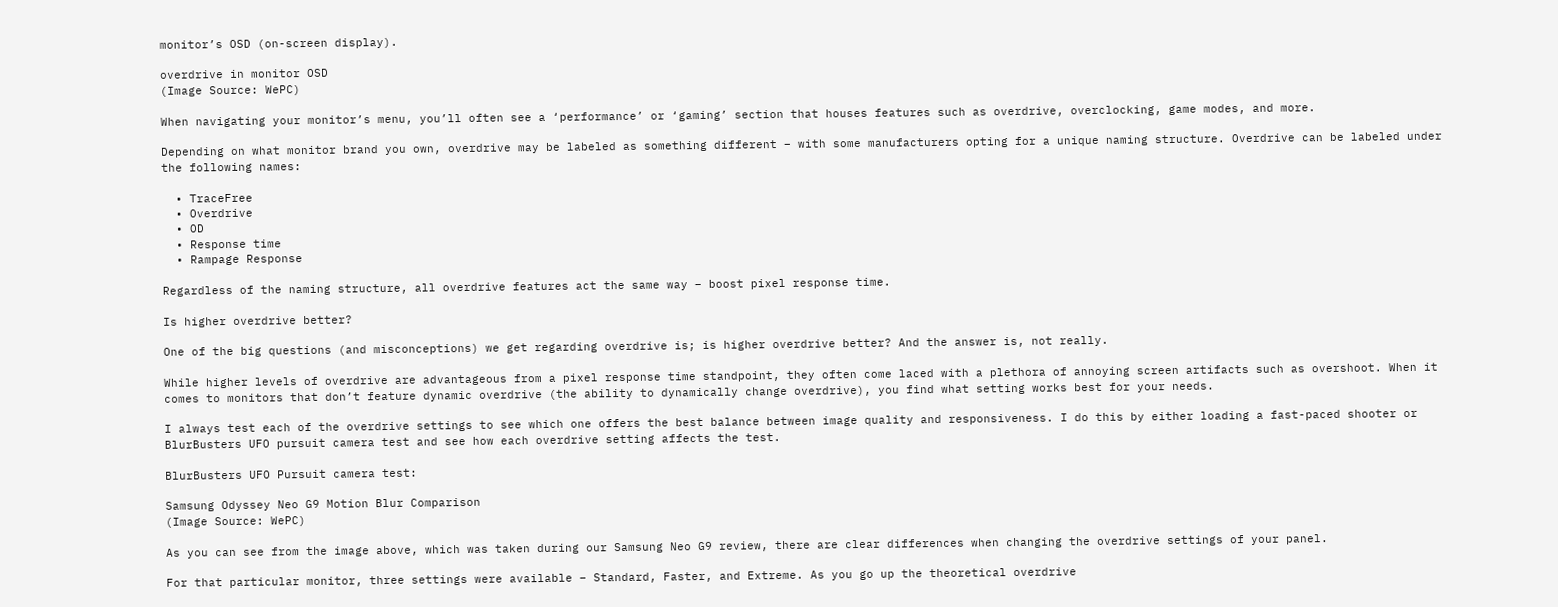monitor’s OSD (on-screen display).

overdrive in monitor OSD
(Image Source: WePC)

When navigating your monitor’s menu, you’ll often see a ‘performance’ or ‘gaming’ section that houses features such as overdrive, overclocking, game modes, and more.

Depending on what monitor brand you own, overdrive may be labeled as something different – with some manufacturers opting for a unique naming structure. Overdrive can be labeled under the following names:

  • TraceFree
  • Overdrive
  • OD
  • Response time
  • Rampage Response

Regardless of the naming structure, all overdrive features act the same way – boost pixel response time.

Is higher overdrive better?

One of the big questions (and misconceptions) we get regarding overdrive is; is higher overdrive better? And the answer is, not really.

While higher levels of overdrive are advantageous from a pixel response time standpoint, they often come laced with a plethora of annoying screen artifacts such as overshoot. When it comes to monitors that don’t feature dynamic overdrive (the ability to dynamically change overdrive), you find what setting works best for your needs.

I always test each of the overdrive settings to see which one offers the best balance between image quality and responsiveness. I do this by either loading a fast-paced shooter or BlurBusters UFO pursuit camera test and see how each overdrive setting affects the test.

BlurBusters UFO Pursuit camera test:

Samsung Odyssey Neo G9 Motion Blur Comparison
(Image Source: WePC)

As you can see from the image above, which was taken during our Samsung Neo G9 review, there are clear differences when changing the overdrive settings of your panel.

For that particular monitor, three settings were available – Standard, Faster, and Extreme. As you go up the theoretical overdrive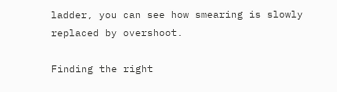ladder, you can see how smearing is slowly replaced by overshoot.

Finding the right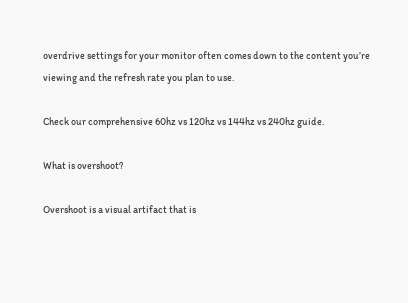overdrive settings for your monitor often comes down to the content you’re viewing and the refresh rate you plan to use.

Check our comprehensive 60hz vs 120hz vs 144hz vs 240hz guide.

What is overshoot?

Overshoot is a visual artifact that is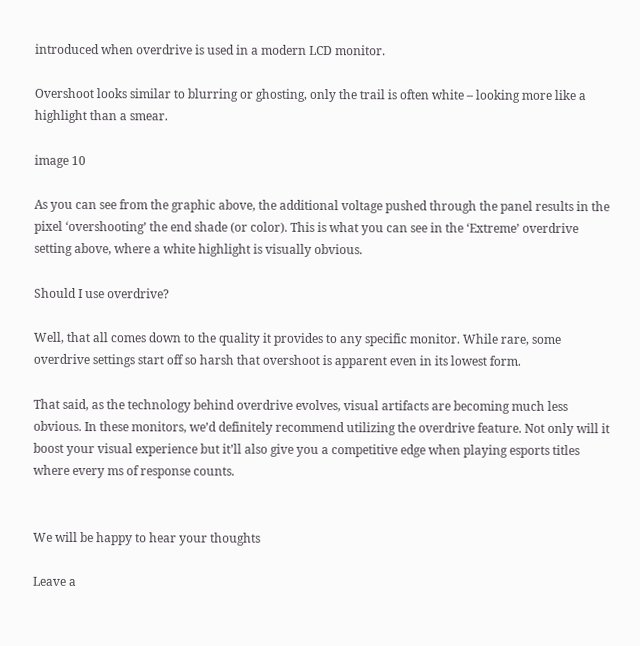introduced when overdrive is used in a modern LCD monitor.

Overshoot looks similar to blurring or ghosting, only the trail is often white – looking more like a highlight than a smear.

image 10

As you can see from the graphic above, the additional voltage pushed through the panel results in the pixel ‘overshooting’ the end shade (or color). This is what you can see in the ‘Extreme’ overdrive setting above, where a white highlight is visually obvious.

Should I use overdrive?

Well, that all comes down to the quality it provides to any specific monitor. While rare, some overdrive settings start off so harsh that overshoot is apparent even in its lowest form.

That said, as the technology behind overdrive evolves, visual artifacts are becoming much less obvious. In these monitors, we’d definitely recommend utilizing the overdrive feature. Not only will it boost your visual experience but it’ll also give you a competitive edge when playing esports titles where every ms of response counts.


We will be happy to hear your thoughts

Leave a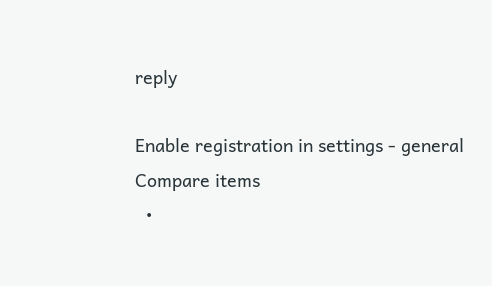reply

Enable registration in settings - general
Compare items
  •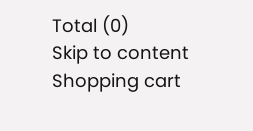Total (0)
Skip to content
Shopping cart